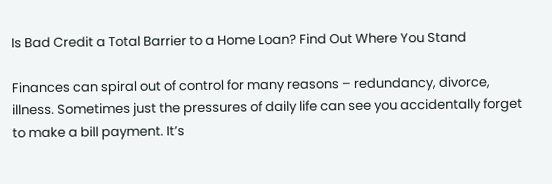Is Bad Credit a Total Barrier to a Home Loan? Find Out Where You Stand

Finances can spiral out of control for many reasons – redundancy, divorce, illness. Sometimes just the pressures of daily life can see you accidentally forget to make a bill payment. It’s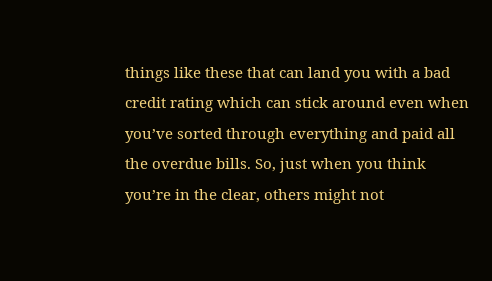things like these that can land you with a bad credit rating which can stick around even when you’ve sorted through everything and paid all the overdue bills. So, just when you think you’re in the clear, others might not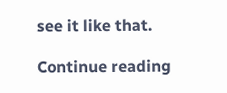see it like that.

Continue reading